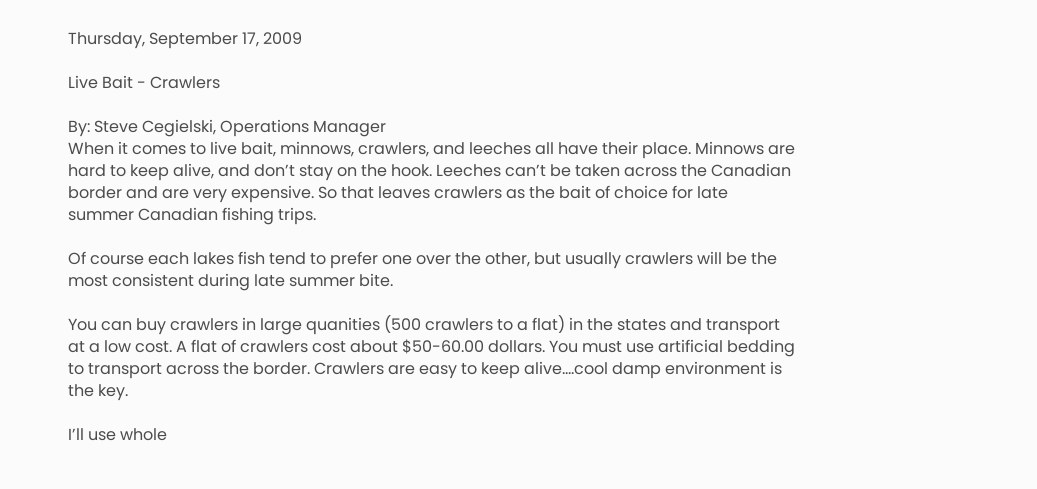Thursday, September 17, 2009

Live Bait - Crawlers

By: Steve Cegielski, Operations Manager
When it comes to live bait, minnows, crawlers, and leeches all have their place. Minnows are hard to keep alive, and don’t stay on the hook. Leeches can’t be taken across the Canadian border and are very expensive. So that leaves crawlers as the bait of choice for late summer Canadian fishing trips.

Of course each lakes fish tend to prefer one over the other, but usually crawlers will be the most consistent during late summer bite.

You can buy crawlers in large quanities (500 crawlers to a flat) in the states and transport at a low cost. A flat of crawlers cost about $50-60.00 dollars. You must use artificial bedding to transport across the border. Crawlers are easy to keep alive….cool damp environment is the key.

I’ll use whole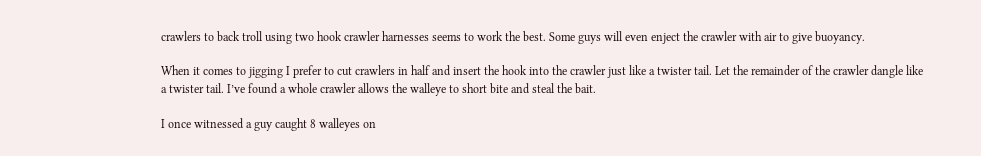crawlers to back troll using two hook crawler harnesses seems to work the best. Some guys will even enject the crawler with air to give buoyancy.

When it comes to jigging I prefer to cut crawlers in half and insert the hook into the crawler just like a twister tail. Let the remainder of the crawler dangle like a twister tail. I’ve found a whole crawler allows the walleye to short bite and steal the bait.

I once witnessed a guy caught 8 walleyes on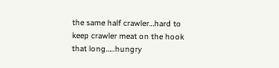the same half crawler…hard to keep crawler meat on the hook that long…..hungry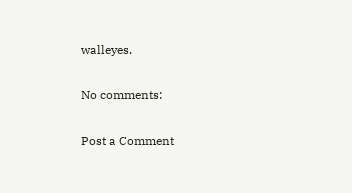walleyes.

No comments:

Post a Comment